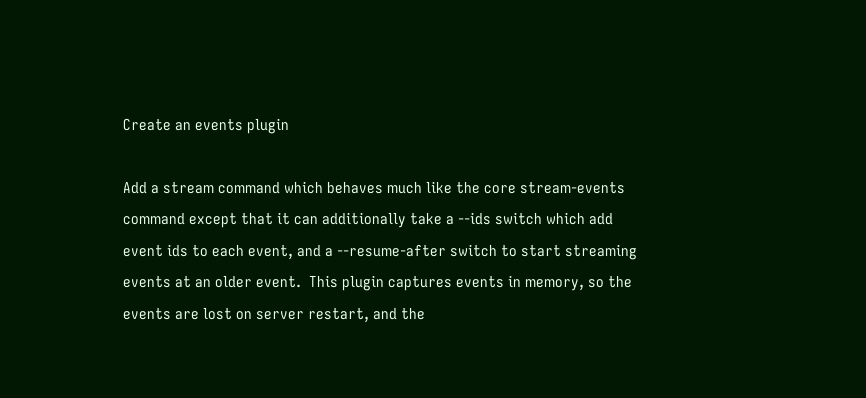Create an events plugin

Add a stream command which behaves much like the core stream-events
command except that it can additionally take a --ids switch which add
event ids to each event, and a --resume-after switch to start streaming
events at an older event.  This plugin captures events in memory, so the
events are lost on server restart, and the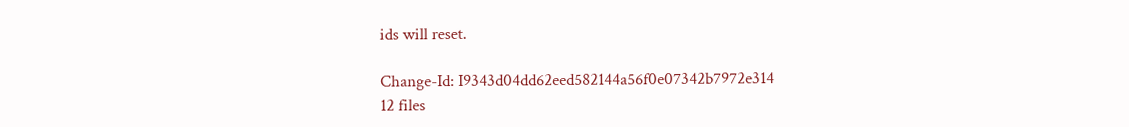ids will reset.

Change-Id: I9343d04dd62eed582144a56f0e07342b7972e314
12 files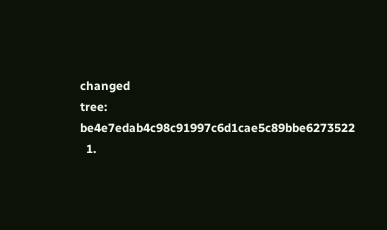changed
tree: be4e7edab4c98c91997c6d1cae5c89bbe6273522
  1.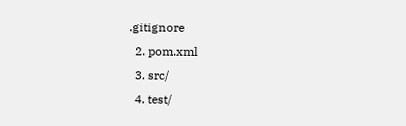.gitignore
  2. pom.xml
  3. src/
  4. test/